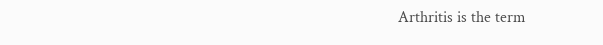Arthritis is the term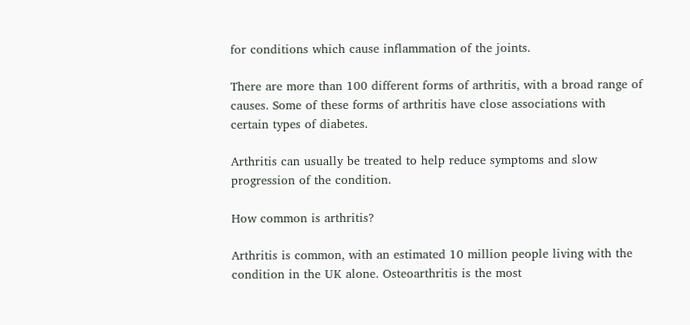for conditions which cause inflammation of the joints.

There are more than 100 different forms of arthritis, with a broad range of causes. Some of these forms of arthritis have close associations with certain types of diabetes.

Arthritis can usually be treated to help reduce symptoms and slow progression of the condition.

How common is arthritis?

Arthritis is common, with an estimated 10 million people living with the condition in the UK alone. Osteoarthritis is the most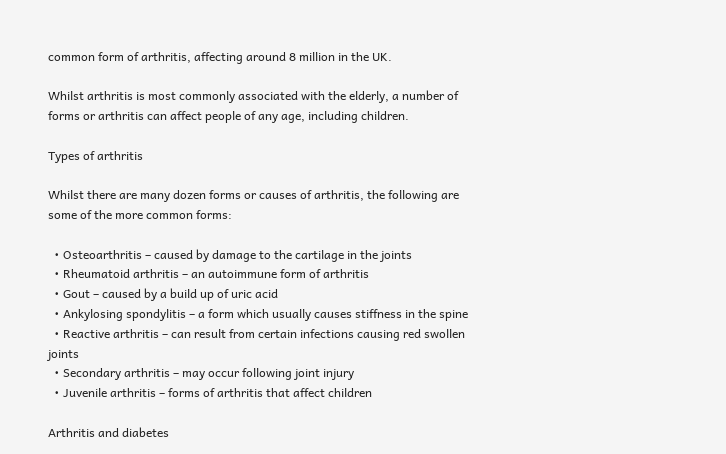common form of arthritis, affecting around 8 million in the UK.

Whilst arthritis is most commonly associated with the elderly, a number of forms or arthritis can affect people of any age, including children.

Types of arthritis

Whilst there are many dozen forms or causes of arthritis, the following are some of the more common forms:

  • Osteoarthritis – caused by damage to the cartilage in the joints
  • Rheumatoid arthritis – an autoimmune form of arthritis
  • Gout – caused by a build up of uric acid
  • Ankylosing spondylitis – a form which usually causes stiffness in the spine
  • Reactive arthritis – can result from certain infections causing red swollen joints
  • Secondary arthritis – may occur following joint injury
  • Juvenile arthritis – forms of arthritis that affect children

Arthritis and diabetes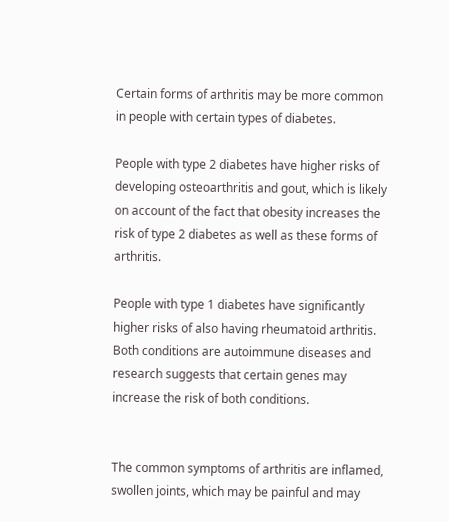Certain forms of arthritis may be more common in people with certain types of diabetes.

People with type 2 diabetes have higher risks of developing osteoarthritis and gout, which is likely on account of the fact that obesity increases the risk of type 2 diabetes as well as these forms of arthritis.

People with type 1 diabetes have significantly higher risks of also having rheumatoid arthritis. Both conditions are autoimmune diseases and research suggests that certain genes may increase the risk of both conditions.


The common symptoms of arthritis are inflamed, swollen joints, which may be painful and may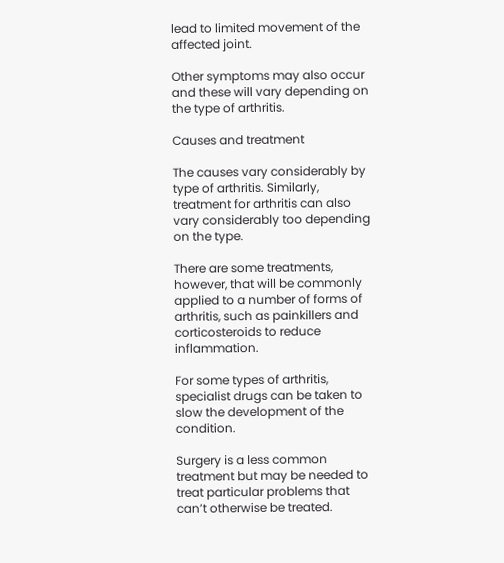lead to limited movement of the affected joint.

Other symptoms may also occur and these will vary depending on the type of arthritis.

Causes and treatment

The causes vary considerably by type of arthritis. Similarly, treatment for arthritis can also vary considerably too depending on the type.

There are some treatments, however, that will be commonly applied to a number of forms of arthritis, such as painkillers and corticosteroids to reduce inflammation.

For some types of arthritis, specialist drugs can be taken to slow the development of the condition.

Surgery is a less common treatment but may be needed to treat particular problems that can’t otherwise be treated.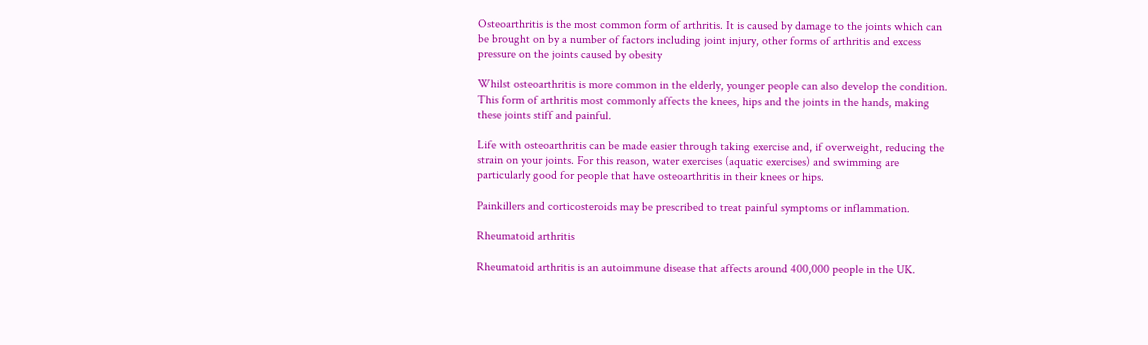Osteoarthritis is the most common form of arthritis. It is caused by damage to the joints which can be brought on by a number of factors including joint injury, other forms of arthritis and excess pressure on the joints caused by obesity

Whilst osteoarthritis is more common in the elderly, younger people can also develop the condition. This form of arthritis most commonly affects the knees, hips and the joints in the hands, making these joints stiff and painful.

Life with osteoarthritis can be made easier through taking exercise and, if overweight, reducing the strain on your joints. For this reason, water exercises (aquatic exercises) and swimming are particularly good for people that have osteoarthritis in their knees or hips.

Painkillers and corticosteroids may be prescribed to treat painful symptoms or inflammation.

Rheumatoid arthritis

Rheumatoid arthritis is an autoimmune disease that affects around 400,000 people in the UK.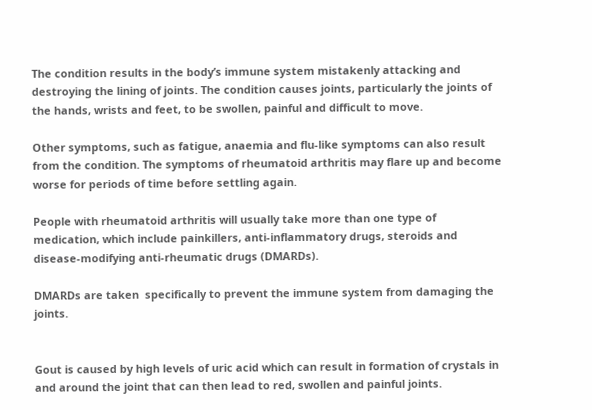The condition results in the body’s immune system mistakenly attacking and destroying the lining of joints. The condition causes joints, particularly the joints of the hands, wrists and feet, to be swollen, painful and difficult to move.

Other symptoms, such as fatigue, anaemia and flu-like symptoms can also result from the condition. The symptoms of rheumatoid arthritis may flare up and become worse for periods of time before settling again.

People with rheumatoid arthritis will usually take more than one type of medication, which include painkillers, anti-inflammatory drugs, steroids and disease-modifying anti-rheumatic drugs (DMARDs).

DMARDs are taken  specifically to prevent the immune system from damaging the joints.


Gout is caused by high levels of uric acid which can result in formation of crystals in and around the joint that can then lead to red, swollen and painful joints.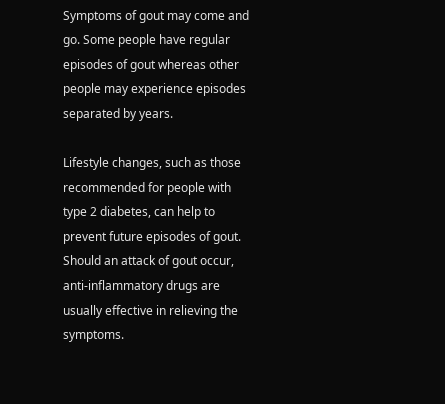Symptoms of gout may come and go. Some people have regular episodes of gout whereas other people may experience episodes separated by years.

Lifestyle changes, such as those recommended for people with type 2 diabetes, can help to prevent future episodes of gout. Should an attack of gout occur, anti-inflammatory drugs are usually effective in relieving the symptoms.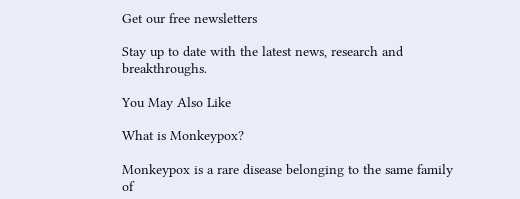Get our free newsletters

Stay up to date with the latest news, research and breakthroughs.

You May Also Like

What is Monkeypox?

Monkeypox is a rare disease belonging to the same family of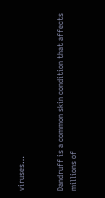viruses…


Dandruff is a common skin condition that affects millions of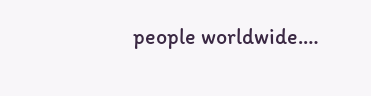people worldwide.…